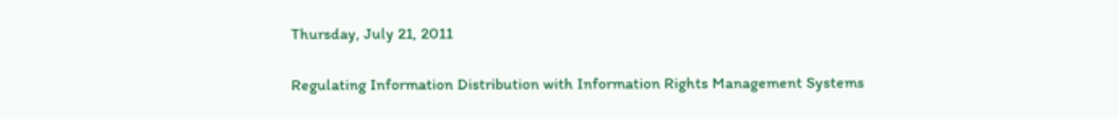Thursday, July 21, 2011

Regulating Information Distribution with Information Rights Management Systems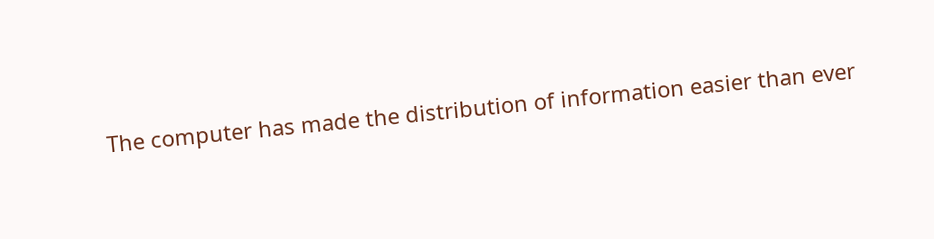The computer has made the distribution of information easier than ever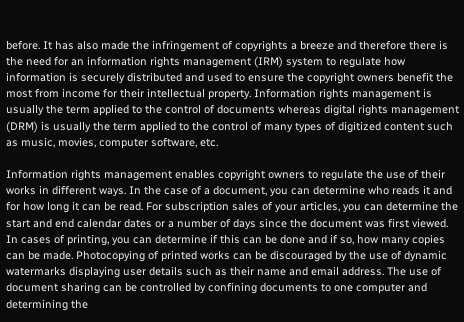before. It has also made the infringement of copyrights a breeze and therefore there is the need for an information rights management (IRM) system to regulate how information is securely distributed and used to ensure the copyright owners benefit the most from income for their intellectual property. Information rights management is usually the term applied to the control of documents whereas digital rights management (DRM) is usually the term applied to the control of many types of digitized content such as music, movies, computer software, etc.

Information rights management enables copyright owners to regulate the use of their works in different ways. In the case of a document, you can determine who reads it and for how long it can be read. For subscription sales of your articles, you can determine the start and end calendar dates or a number of days since the document was first viewed. In cases of printing, you can determine if this can be done and if so, how many copies can be made. Photocopying of printed works can be discouraged by the use of dynamic watermarks displaying user details such as their name and email address. The use of document sharing can be controlled by confining documents to one computer and determining the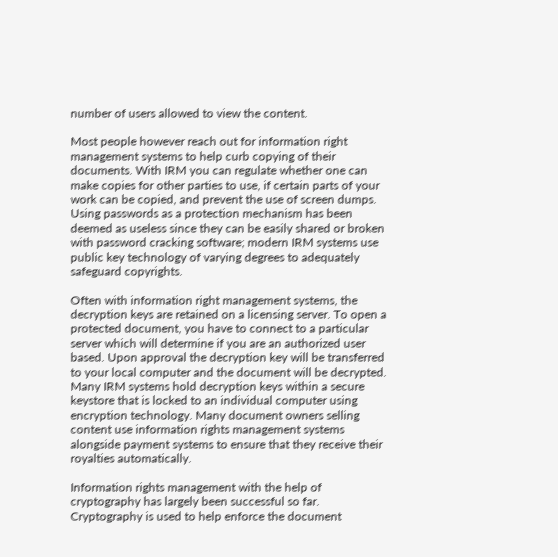number of users allowed to view the content.

Most people however reach out for information right management systems to help curb copying of their documents. With IRM you can regulate whether one can make copies for other parties to use, if certain parts of your work can be copied, and prevent the use of screen dumps. Using passwords as a protection mechanism has been deemed as useless since they can be easily shared or broken with password cracking software; modern IRM systems use public key technology of varying degrees to adequately safeguard copyrights.

Often with information right management systems, the decryption keys are retained on a licensing server. To open a protected document, you have to connect to a particular server which will determine if you are an authorized user based. Upon approval the decryption key will be transferred to your local computer and the document will be decrypted. Many IRM systems hold decryption keys within a secure keystore that is locked to an individual computer using encryption technology. Many document owners selling content use information rights management systems alongside payment systems to ensure that they receive their royalties automatically.

Information rights management with the help of cryptography has largely been successful so far. Cryptography is used to help enforce the document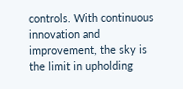controls. With continuous innovation and improvement, the sky is the limit in upholding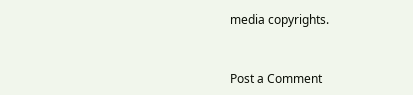media copyrights.


Post a Comment